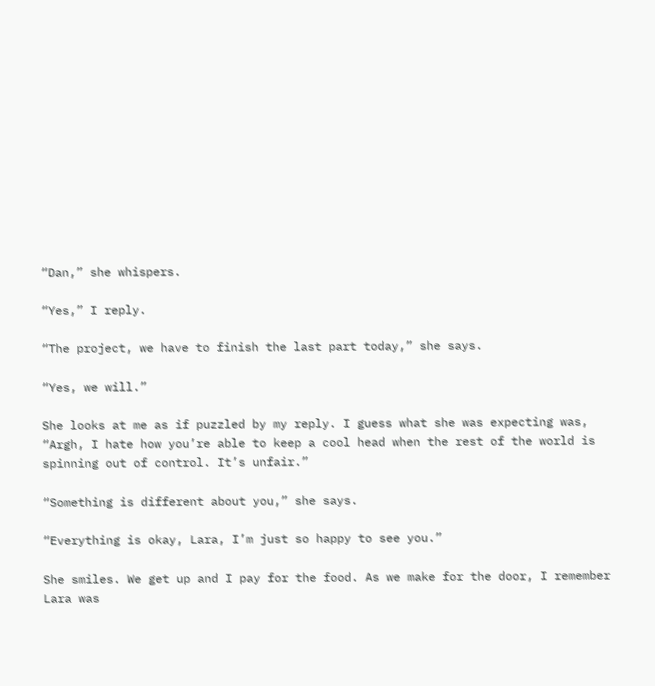“Dan,” she whispers.

“Yes,” I reply.

“The project, we have to finish the last part today,” she says.

“Yes, we will.”

She looks at me as if puzzled by my reply. I guess what she was expecting was, “Argh, I hate how you’re able to keep a cool head when the rest of the world is spinning out of control. It’s unfair.”

“Something is different about you,” she says.

“Everything is okay, Lara, I’m just so happy to see you.”

She smiles. We get up and I pay for the food. As we make for the door, I remember Lara was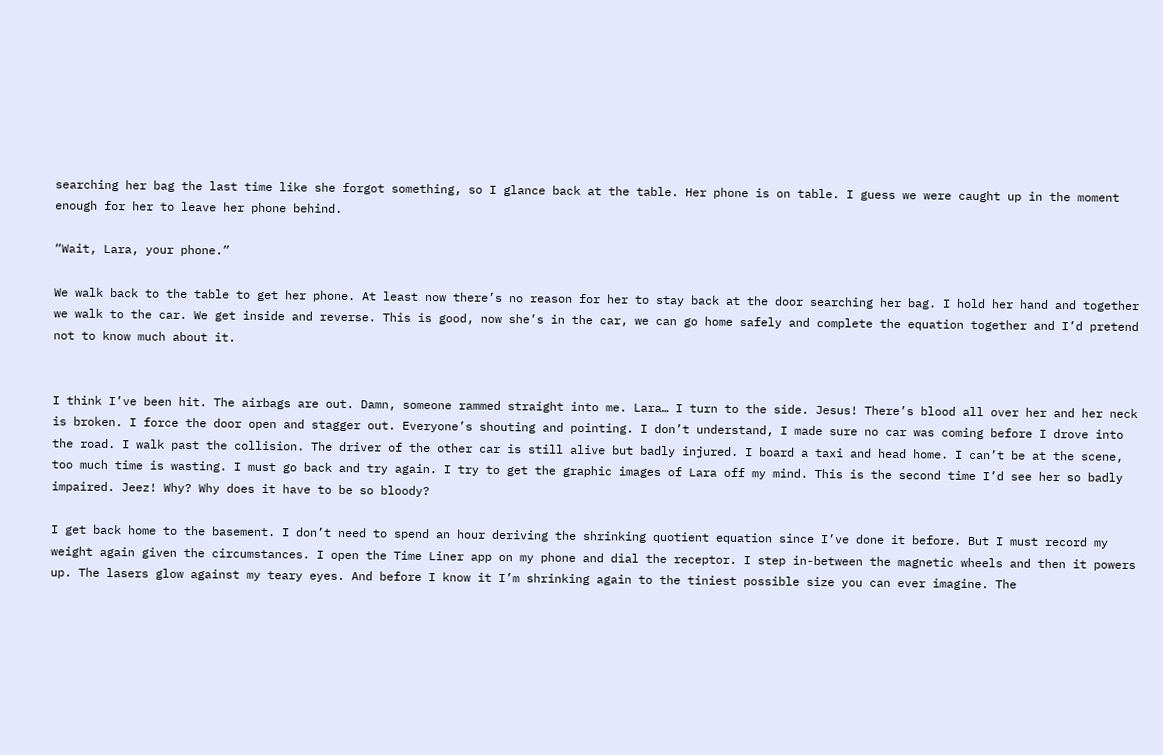searching her bag the last time like she forgot something, so I glance back at the table. Her phone is on table. I guess we were caught up in the moment enough for her to leave her phone behind.

“Wait, Lara, your phone.”

We walk back to the table to get her phone. At least now there’s no reason for her to stay back at the door searching her bag. I hold her hand and together we walk to the car. We get inside and reverse. This is good, now she’s in the car, we can go home safely and complete the equation together and I’d pretend not to know much about it.


I think I’ve been hit. The airbags are out. Damn, someone rammed straight into me. Lara… I turn to the side. Jesus! There’s blood all over her and her neck is broken. I force the door open and stagger out. Everyone’s shouting and pointing. I don’t understand, I made sure no car was coming before I drove into the road. I walk past the collision. The driver of the other car is still alive but badly injured. I board a taxi and head home. I can’t be at the scene, too much time is wasting. I must go back and try again. I try to get the graphic images of Lara off my mind. This is the second time I’d see her so badly impaired. Jeez! Why? Why does it have to be so bloody?

I get back home to the basement. I don’t need to spend an hour deriving the shrinking quotient equation since I’ve done it before. But I must record my weight again given the circumstances. I open the Time Liner app on my phone and dial the receptor. I step in-between the magnetic wheels and then it powers up. The lasers glow against my teary eyes. And before I know it I’m shrinking again to the tiniest possible size you can ever imagine. The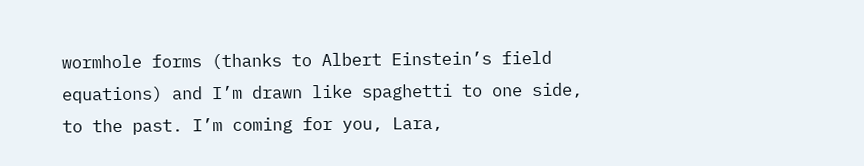wormhole forms (thanks to Albert Einstein’s field equations) and I’m drawn like spaghetti to one side, to the past. I’m coming for you, Lara,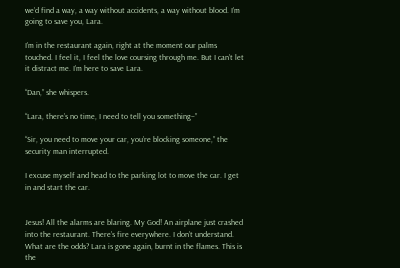we’d find a way, a way without accidents, a way without blood. I’m going to save you, Lara.

I’m in the restaurant again, right at the moment our palms touched. I feel it, I feel the love coursing through me. But I can’t let it distract me. I’m here to save Lara.

“Dan,” she whispers.

“Lara, there’s no time, I need to tell you something–”

“Sir, you need to move your car, you’re blocking someone,” the security man interrupted.

I excuse myself and head to the parking lot to move the car. I get in and start the car.


Jesus! All the alarms are blaring. My God! An airplane just crashed into the restaurant. There’s fire everywhere. I don’t understand. What are the odds? Lara is gone again, burnt in the flames. This is the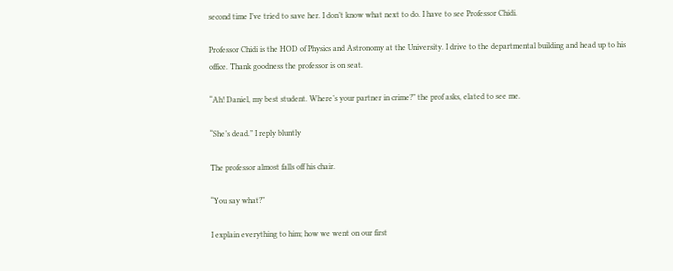second time I’ve tried to save her. I don’t know what next to do. I have to see Professor Chidi.

Professor Chidi is the HOD of Physics and Astronomy at the University. I drive to the departmental building and head up to his office. Thank goodness the professor is on seat.

“Ah! Daniel, my best student. Where’s your partner in crime?” the prof asks, elated to see me.

“She’s dead.” I reply bluntly

The professor almost falls off his chair.

“You say what?”

I explain everything to him; how we went on our first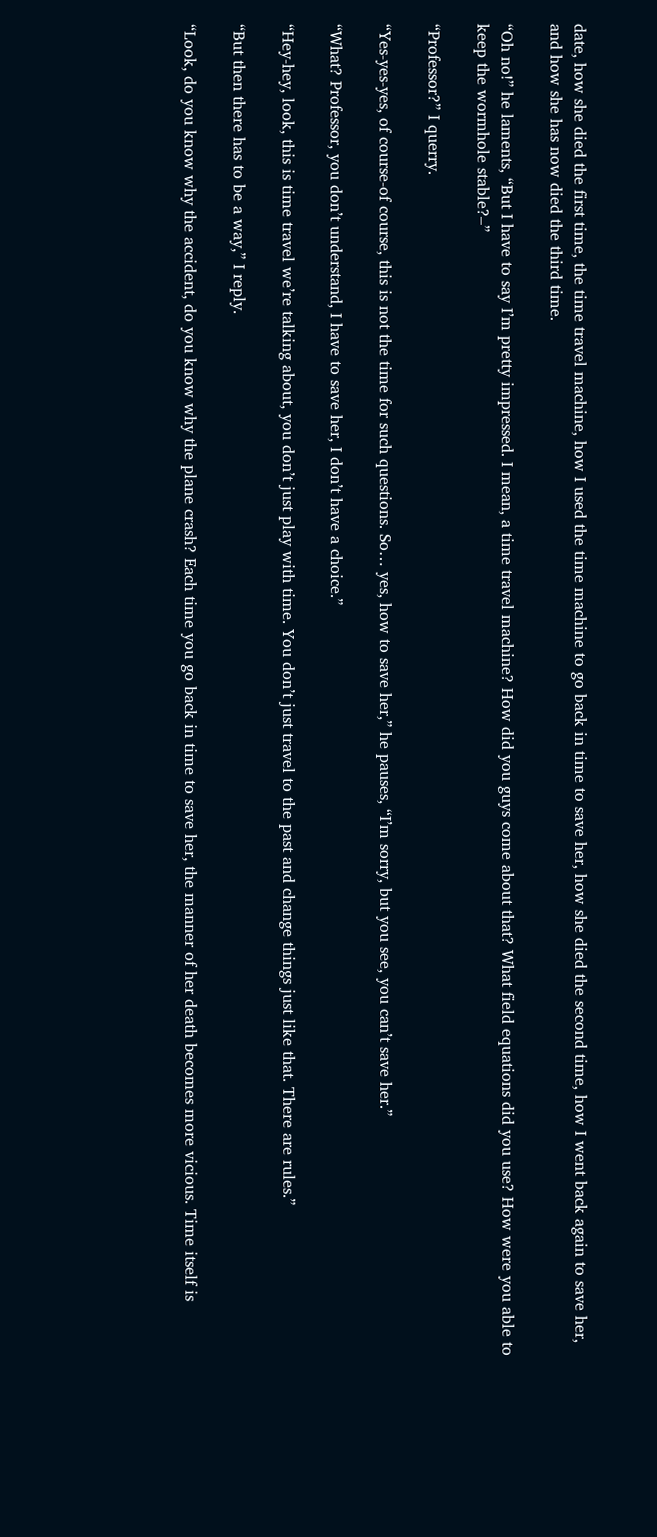date, how she died the first time, the time travel machine, how I used the time machine to go back in time to save her, how she died the second time, how I went back again to save her, and how she has now died the third time.

“Oh no!” he laments, “But I have to say I’m pretty impressed. I mean, a time travel machine? How did you guys come about that? What field equations did you use? How were you able to keep the wormhole stable?–”

“Professor?” I querry.

“Yes-yes-yes, of course-of course, this is not the time for such questions. So… yes, how to save her,” he pauses, “I’m sorry, but you see, you can’t save her.”

“What? Professor, you don’t understand, I have to save her, I don’t have a choice.”

“Hey-hey, look, this is time travel we’re talking about, you don’t just play with time. You don’t just travel to the past and change things just like that. There are rules.”

“But then there has to be a way,” I reply.

“Look, do you know why the accident, do you know why the plane crash? Each time you go back in time to save her, the manner of her death becomes more vicious. Time itself is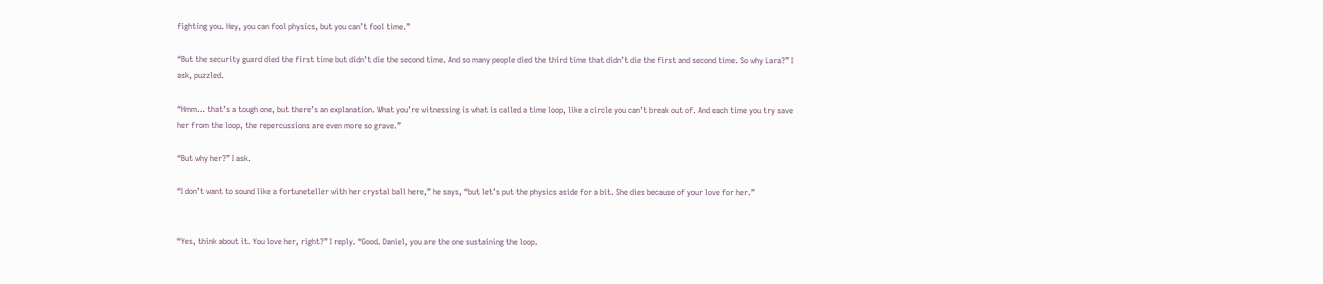fighting you. Hey, you can fool physics, but you can’t fool time.”

“But the security guard died the first time but didn’t die the second time. And so many people died the third time that didn’t die the first and second time. So why Lara?” I ask, puzzled.

“Hmm… that’s a tough one, but there’s an explanation. What you’re witnessing is what is called a time loop, like a circle you can’t break out of. And each time you try save her from the loop, the repercussions are even more so grave.”

“But why her?” I ask.

“I don’t want to sound like a fortuneteller with her crystal ball here,” he says, “but let’s put the physics aside for a bit. She dies because of your love for her.”


“Yes, think about it. You love her, right?” I reply. “Good. Daniel, you are the one sustaining the loop.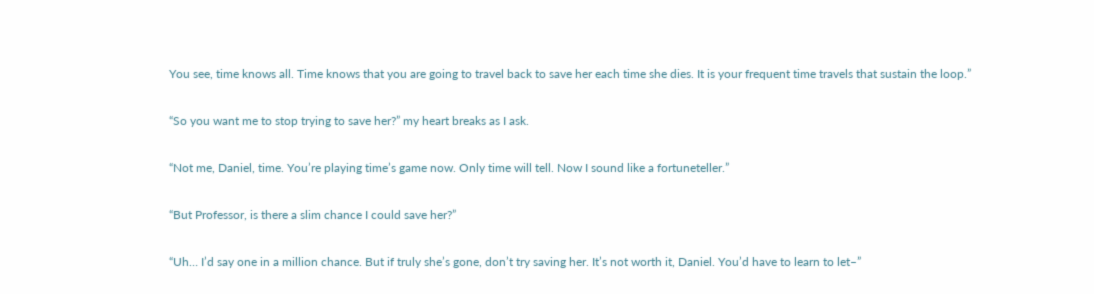You see, time knows all. Time knows that you are going to travel back to save her each time she dies. It is your frequent time travels that sustain the loop.”

“So you want me to stop trying to save her?” my heart breaks as I ask.

“Not me, Daniel, time. You’re playing time’s game now. Only time will tell. Now I sound like a fortuneteller.”

“But Professor, is there a slim chance I could save her?”

“Uh… I’d say one in a million chance. But if truly she’s gone, don’t try saving her. It’s not worth it, Daniel. You’d have to learn to let–”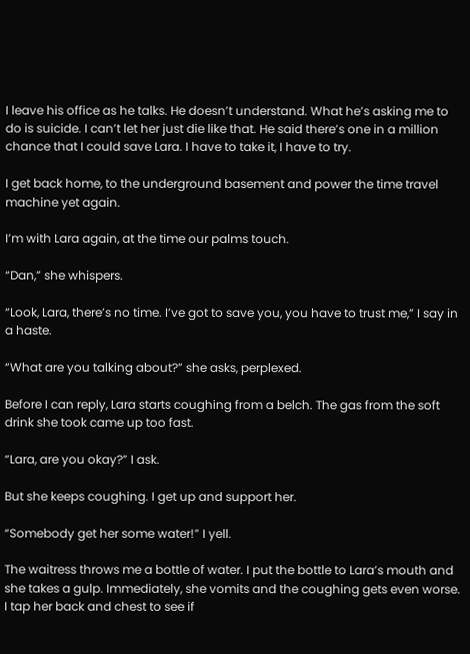I leave his office as he talks. He doesn’t understand. What he’s asking me to do is suicide. I can’t let her just die like that. He said there’s one in a million chance that I could save Lara. I have to take it, I have to try.

I get back home, to the underground basement and power the time travel machine yet again.

I’m with Lara again, at the time our palms touch.

“Dan,” she whispers.

“Look, Lara, there’s no time. I’ve got to save you, you have to trust me,” I say in a haste.

“What are you talking about?” she asks, perplexed.

Before I can reply, Lara starts coughing from a belch. The gas from the soft drink she took came up too fast.

“Lara, are you okay?” I ask.

But she keeps coughing. I get up and support her.

“Somebody get her some water!” I yell.

The waitress throws me a bottle of water. I put the bottle to Lara’s mouth and she takes a gulp. Immediately, she vomits and the coughing gets even worse. I tap her back and chest to see if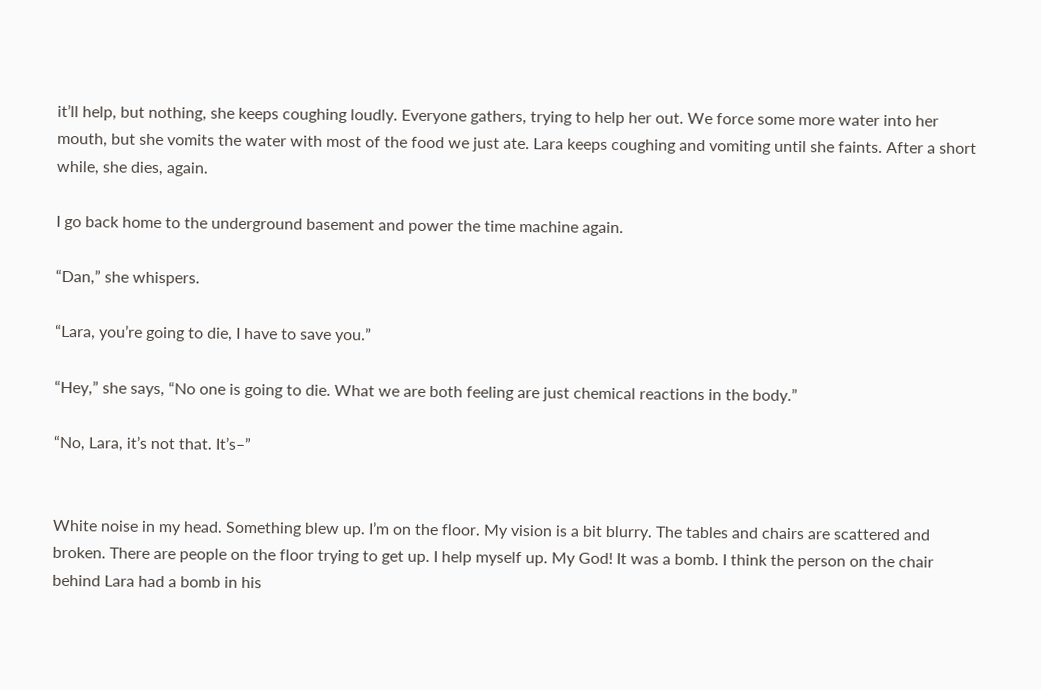it’ll help, but nothing, she keeps coughing loudly. Everyone gathers, trying to help her out. We force some more water into her mouth, but she vomits the water with most of the food we just ate. Lara keeps coughing and vomiting until she faints. After a short while, she dies, again.

I go back home to the underground basement and power the time machine again.

“Dan,” she whispers.

“Lara, you’re going to die, I have to save you.”

“Hey,” she says, “No one is going to die. What we are both feeling are just chemical reactions in the body.”

“No, Lara, it’s not that. It’s–”


White noise in my head. Something blew up. I’m on the floor. My vision is a bit blurry. The tables and chairs are scattered and broken. There are people on the floor trying to get up. I help myself up. My God! It was a bomb. I think the person on the chair behind Lara had a bomb in his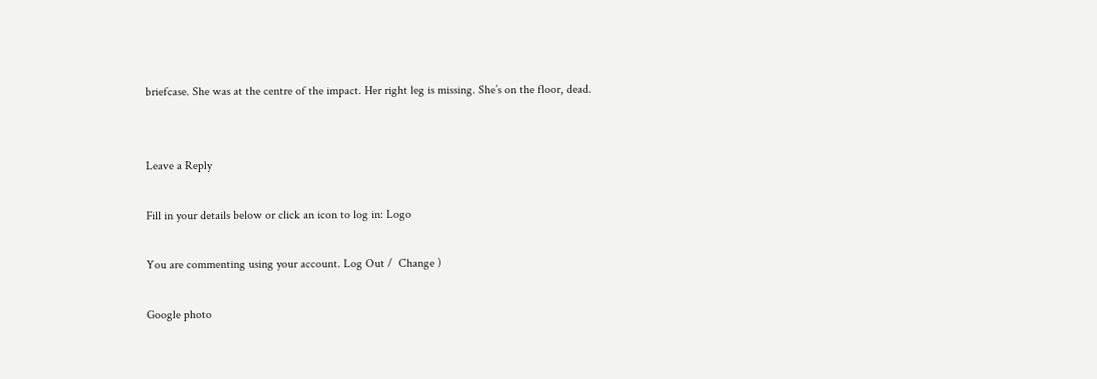briefcase. She was at the centre of the impact. Her right leg is missing. She’s on the floor, dead.


Leave a Reply

Fill in your details below or click an icon to log in: Logo

You are commenting using your account. Log Out /  Change )

Google photo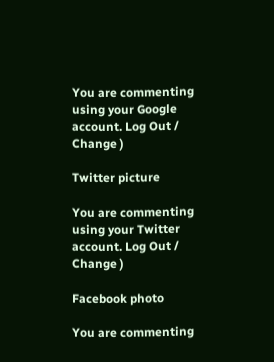You are commenting using your Google account. Log Out /  Change )

Twitter picture

You are commenting using your Twitter account. Log Out /  Change )

Facebook photo

You are commenting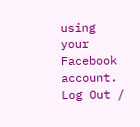using your Facebook account. Log Out /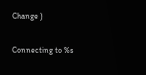Change )

Connecting to %s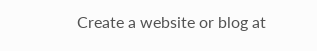Create a website or blog at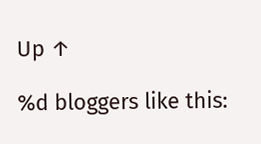Up ↑

%d bloggers like this: